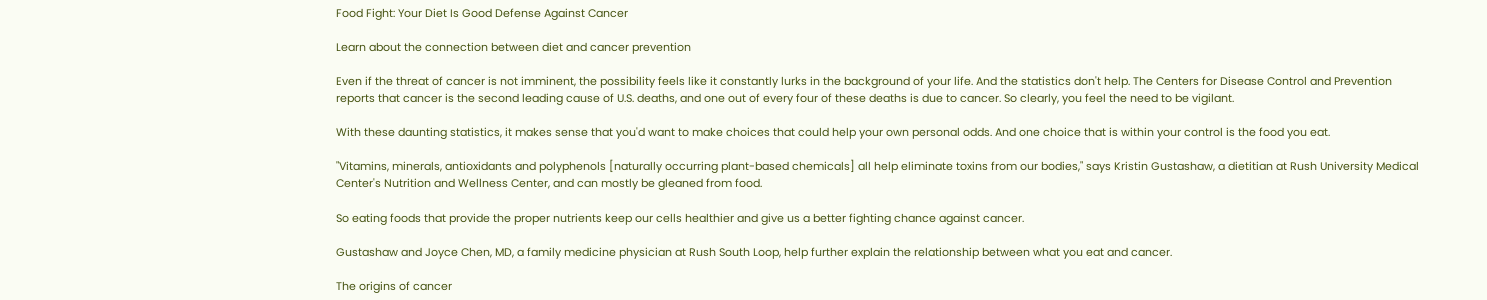Food Fight: Your Diet Is Good Defense Against Cancer

Learn about the connection between diet and cancer prevention

Even if the threat of cancer is not imminent, the possibility feels like it constantly lurks in the background of your life. And the statistics don't help. The Centers for Disease Control and Prevention reports that cancer is the second leading cause of U.S. deaths, and one out of every four of these deaths is due to cancer. So clearly, you feel the need to be vigilant.

With these daunting statistics, it makes sense that you'd want to make choices that could help your own personal odds. And one choice that is within your control is the food you eat.

"Vitamins, minerals, antioxidants and polyphenols [naturally occurring plant-based chemicals] all help eliminate toxins from our bodies," says Kristin Gustashaw, a dietitian at Rush University Medical Center's Nutrition and Wellness Center, and can mostly be gleaned from food.

So eating foods that provide the proper nutrients keep our cells healthier and give us a better fighting chance against cancer.

Gustashaw and Joyce Chen, MD, a family medicine physician at Rush South Loop, help further explain the relationship between what you eat and cancer.

The origins of cancer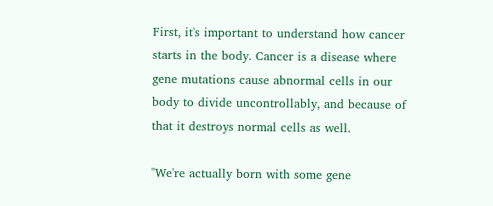First, it's important to understand how cancer starts in the body. Cancer is a disease where gene mutations cause abnormal cells in our body to divide uncontrollably, and because of that it destroys normal cells as well.

"We're actually born with some gene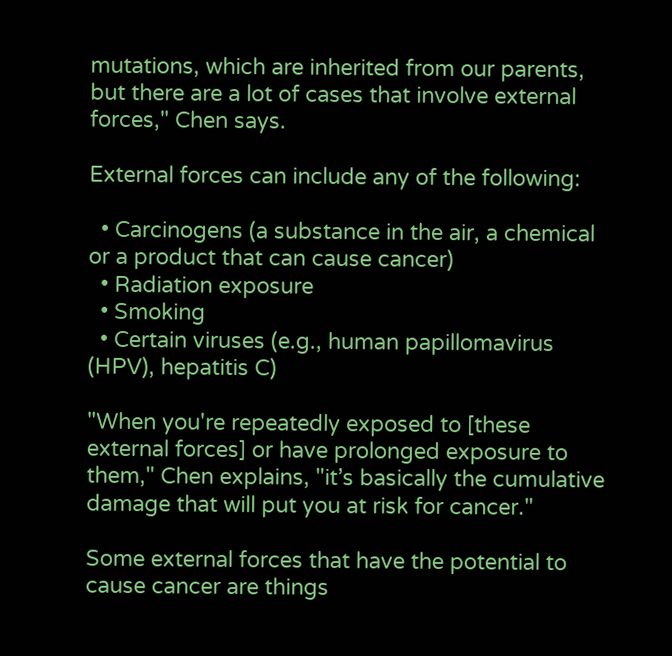mutations, which are inherited from our parents, but there are a lot of cases that involve external forces," Chen says.

External forces can include any of the following:

  • Carcinogens (a substance in the air, a chemical or a product that can cause cancer)
  • Radiation exposure
  • Smoking
  • Certain viruses (e.g., human papillomavirus (HPV), hepatitis C)

"When you're repeatedly exposed to [these external forces] or have prolonged exposure to them," Chen explains, "it’s basically the cumulative damage that will put you at risk for cancer."

Some external forces that have the potential to cause cancer are things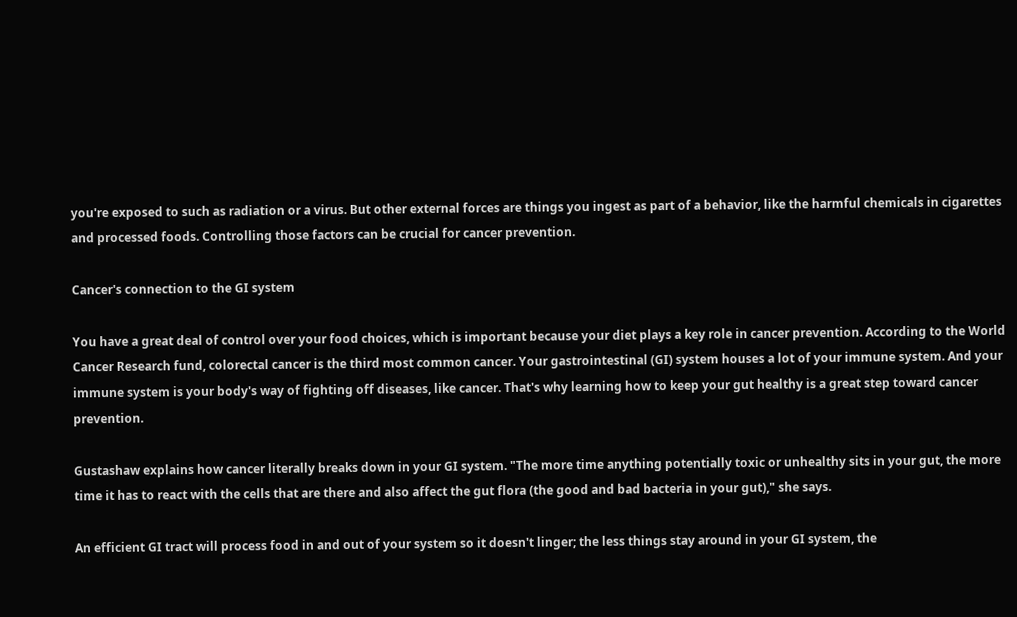you're exposed to such as radiation or a virus. But other external forces are things you ingest as part of a behavior, like the harmful chemicals in cigarettes and processed foods. Controlling those factors can be crucial for cancer prevention.

Cancer's connection to the GI system

You have a great deal of control over your food choices, which is important because your diet plays a key role in cancer prevention. According to the World Cancer Research fund, colorectal cancer is the third most common cancer. Your gastrointestinal (GI) system houses a lot of your immune system. And your immune system is your body's way of fighting off diseases, like cancer. That's why learning how to keep your gut healthy is a great step toward cancer prevention.

Gustashaw explains how cancer literally breaks down in your GI system. "The more time anything potentially toxic or unhealthy sits in your gut, the more time it has to react with the cells that are there and also affect the gut flora (the good and bad bacteria in your gut)," she says.

An efficient GI tract will process food in and out of your system so it doesn't linger; the less things stay around in your GI system, the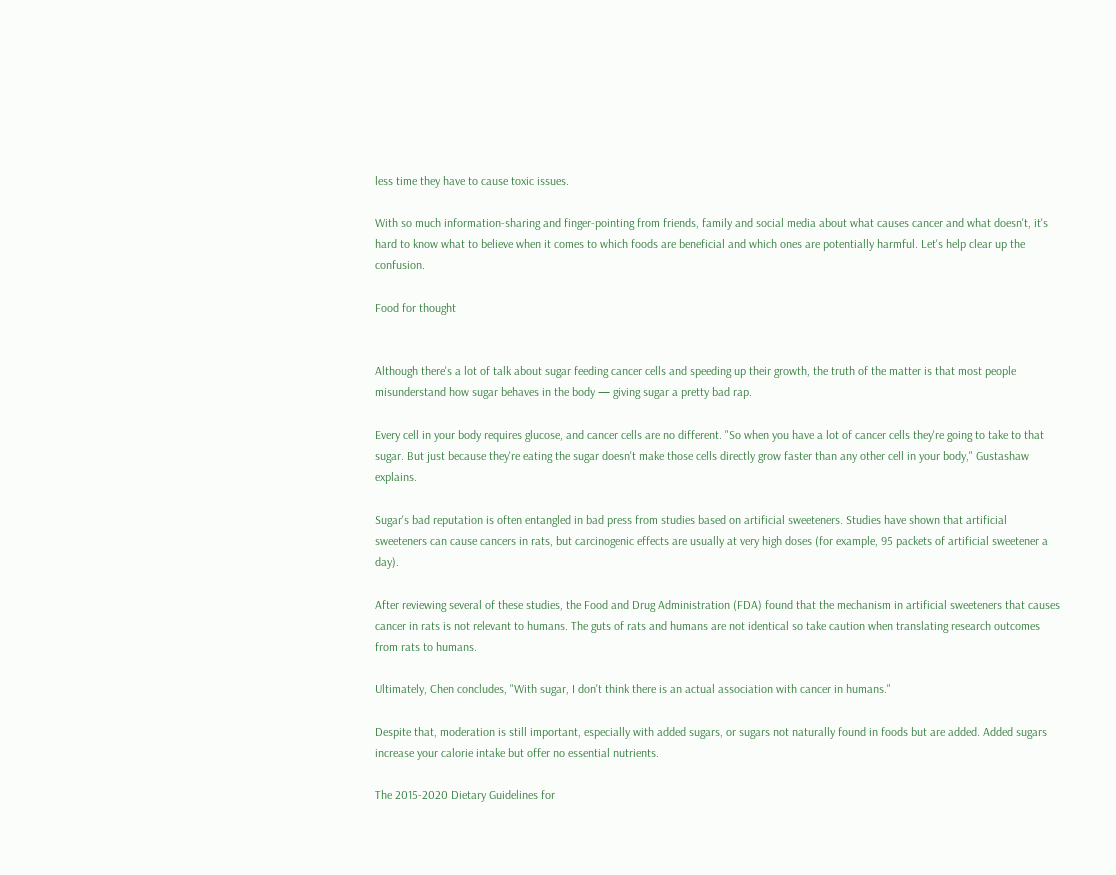less time they have to cause toxic issues.

With so much information-sharing and finger-pointing from friends, family and social media about what causes cancer and what doesn't, it's hard to know what to believe when it comes to which foods are beneficial and which ones are potentially harmful. Let's help clear up the confusion.

Food for thought


Although there's a lot of talk about sugar feeding cancer cells and speeding up their growth, the truth of the matter is that most people misunderstand how sugar behaves in the body — giving sugar a pretty bad rap.

Every cell in your body requires glucose, and cancer cells are no different. "So when you have a lot of cancer cells they're going to take to that sugar. But just because they're eating the sugar doesn't make those cells directly grow faster than any other cell in your body," Gustashaw explains.

Sugar's bad reputation is often entangled in bad press from studies based on artificial sweeteners. Studies have shown that artificial sweeteners can cause cancers in rats, but carcinogenic effects are usually at very high doses (for example, 95 packets of artificial sweetener a day).

After reviewing several of these studies, the Food and Drug Administration (FDA) found that the mechanism in artificial sweeteners that causes cancer in rats is not relevant to humans. The guts of rats and humans are not identical so take caution when translating research outcomes from rats to humans.

Ultimately, Chen concludes, "With sugar, I don't think there is an actual association with cancer in humans."

Despite that, moderation is still important, especially with added sugars, or sugars not naturally found in foods but are added. Added sugars increase your calorie intake but offer no essential nutrients.

The 2015-2020 Dietary Guidelines for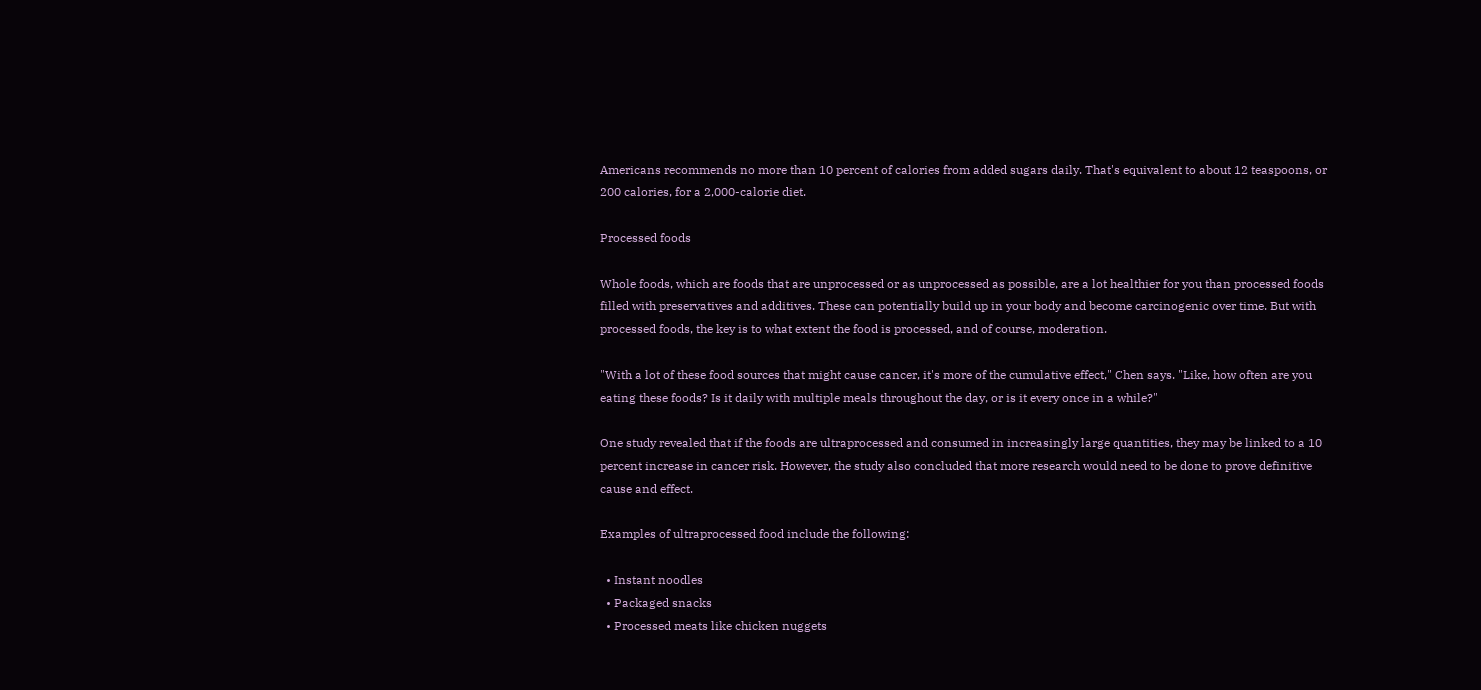Americans recommends no more than 10 percent of calories from added sugars daily. That's equivalent to about 12 teaspoons, or 200 calories, for a 2,000-calorie diet.

Processed foods

Whole foods, which are foods that are unprocessed or as unprocessed as possible, are a lot healthier for you than processed foods filled with preservatives and additives. These can potentially build up in your body and become carcinogenic over time. But with processed foods, the key is to what extent the food is processed, and of course, moderation.

"With a lot of these food sources that might cause cancer, it's more of the cumulative effect," Chen says. "Like, how often are you eating these foods? Is it daily with multiple meals throughout the day, or is it every once in a while?"

One study revealed that if the foods are ultraprocessed and consumed in increasingly large quantities, they may be linked to a 10 percent increase in cancer risk. However, the study also concluded that more research would need to be done to prove definitive cause and effect.

Examples of ultraprocessed food include the following:

  • Instant noodles
  • Packaged snacks
  • Processed meats like chicken nuggets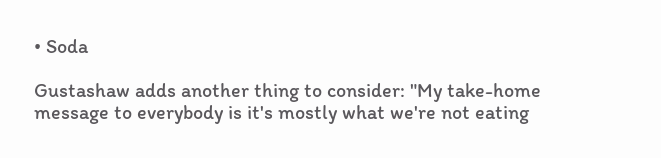• Soda

Gustashaw adds another thing to consider: "My take-home message to everybody is it's mostly what we're not eating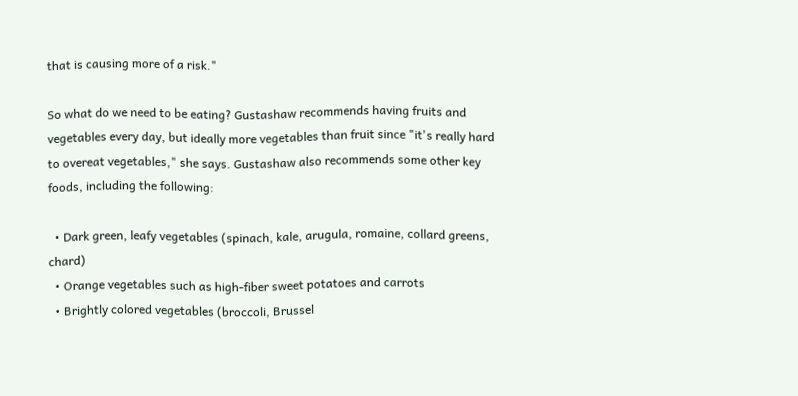that is causing more of a risk."

So what do we need to be eating? Gustashaw recommends having fruits and vegetables every day, but ideally more vegetables than fruit since "it's really hard to overeat vegetables," she says. Gustashaw also recommends some other key foods, including the following:

  • Dark green, leafy vegetables (spinach, kale, arugula, romaine, collard greens, chard)
  • Orange vegetables such as high-fiber sweet potatoes and carrots
  • Brightly colored vegetables (broccoli, Brussel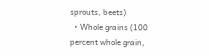sprouts, beets)
  • Whole grains (100 percent whole grain,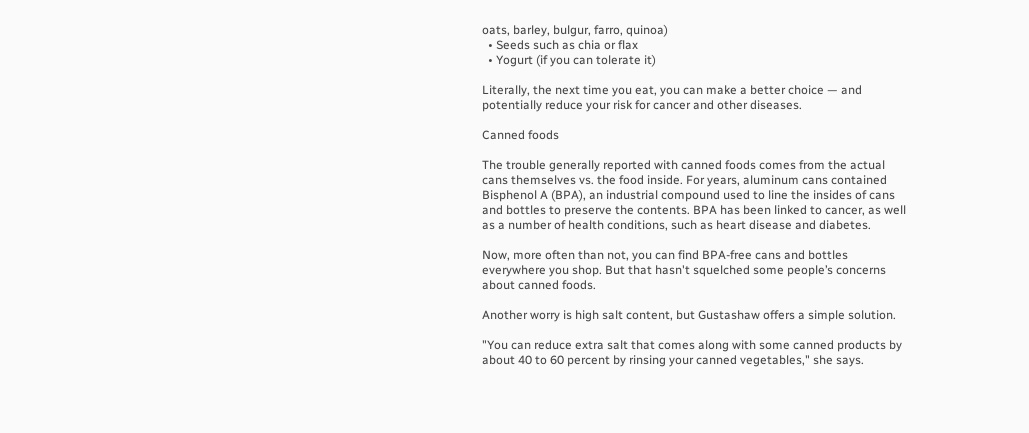oats, barley, bulgur, farro, quinoa)
  • Seeds such as chia or flax
  • Yogurt (if you can tolerate it)

Literally, the next time you eat, you can make a better choice — and potentially reduce your risk for cancer and other diseases.

Canned foods

The trouble generally reported with canned foods comes from the actual cans themselves vs. the food inside. For years, aluminum cans contained Bisphenol A (BPA), an industrial compound used to line the insides of cans and bottles to preserve the contents. BPA has been linked to cancer, as well as a number of health conditions, such as heart disease and diabetes.

Now, more often than not, you can find BPA-free cans and bottles everywhere you shop. But that hasn't squelched some people’s concerns about canned foods.

Another worry is high salt content, but Gustashaw offers a simple solution.

"You can reduce extra salt that comes along with some canned products by about 40 to 60 percent by rinsing your canned vegetables," she says.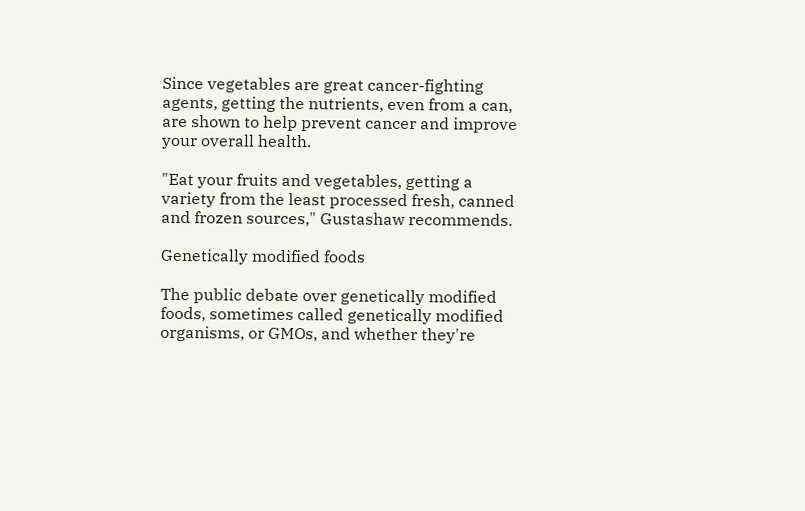Since vegetables are great cancer-fighting agents, getting the nutrients, even from a can, are shown to help prevent cancer and improve your overall health.

"Eat your fruits and vegetables, getting a variety from the least processed fresh, canned and frozen sources," Gustashaw recommends.

Genetically modified foods

The public debate over genetically modified foods, sometimes called genetically modified organisms, or GMOs, and whether they're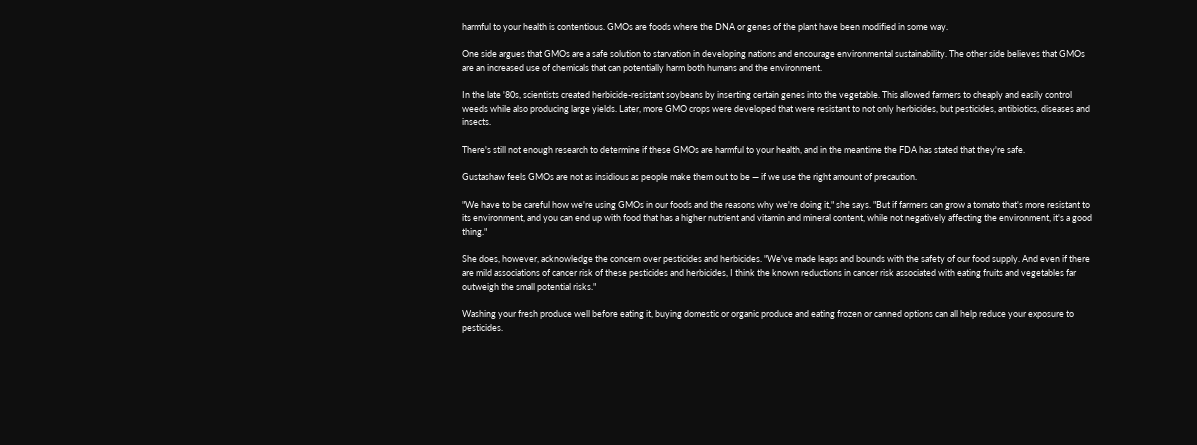harmful to your health is contentious. GMOs are foods where the DNA or genes of the plant have been modified in some way.

One side argues that GMOs are a safe solution to starvation in developing nations and encourage environmental sustainability. The other side believes that GMOs are an increased use of chemicals that can potentially harm both humans and the environment.

In the late '80s, scientists created herbicide-resistant soybeans by inserting certain genes into the vegetable. This allowed farmers to cheaply and easily control weeds while also producing large yields. Later, more GMO crops were developed that were resistant to not only herbicides, but pesticides, antibiotics, diseases and insects.

There's still not enough research to determine if these GMOs are harmful to your health, and in the meantime the FDA has stated that they're safe.

Gustashaw feels GMOs are not as insidious as people make them out to be — if we use the right amount of precaution.

"We have to be careful how we're using GMOs in our foods and the reasons why we're doing it," she says. "But if farmers can grow a tomato that's more resistant to its environment, and you can end up with food that has a higher nutrient and vitamin and mineral content, while not negatively affecting the environment, it's a good thing."

She does, however, acknowledge the concern over pesticides and herbicides. "We've made leaps and bounds with the safety of our food supply. And even if there are mild associations of cancer risk of these pesticides and herbicides, I think the known reductions in cancer risk associated with eating fruits and vegetables far outweigh the small potential risks."

Washing your fresh produce well before eating it, buying domestic or organic produce and eating frozen or canned options can all help reduce your exposure to pesticides.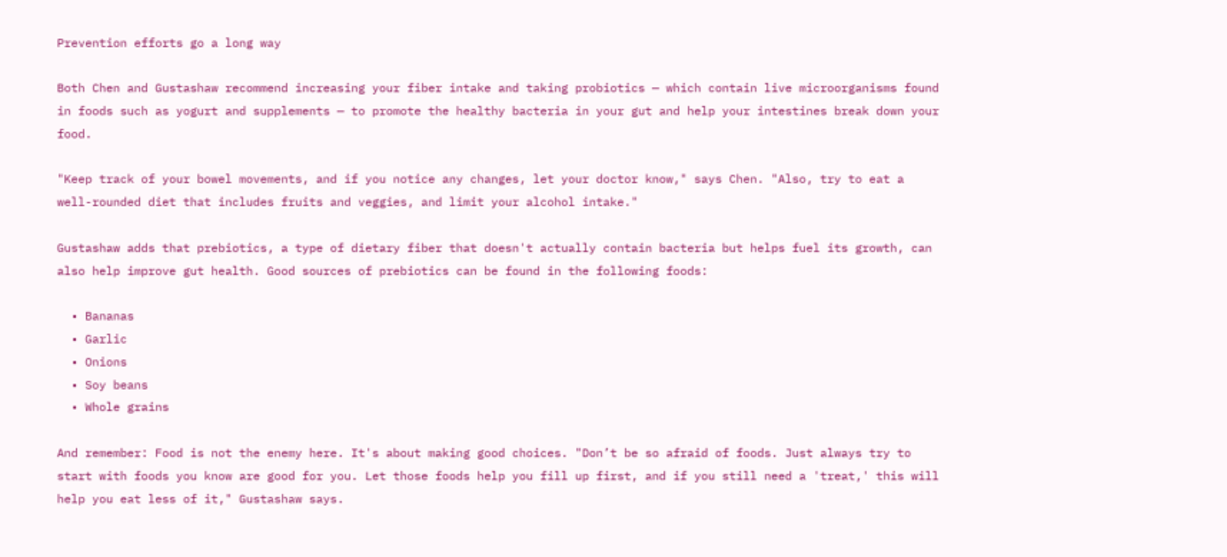Prevention efforts go a long way

Both Chen and Gustashaw recommend increasing your fiber intake and taking probiotics — which contain live microorganisms found in foods such as yogurt and supplements — to promote the healthy bacteria in your gut and help your intestines break down your food.

"Keep track of your bowel movements, and if you notice any changes, let your doctor know," says Chen. "Also, try to eat a well-rounded diet that includes fruits and veggies, and limit your alcohol intake."

Gustashaw adds that prebiotics, a type of dietary fiber that doesn't actually contain bacteria but helps fuel its growth, can also help improve gut health. Good sources of prebiotics can be found in the following foods:

  • Bananas
  • Garlic
  • Onions
  • Soy beans
  • Whole grains

And remember: Food is not the enemy here. It's about making good choices. "Don’t be so afraid of foods. Just always try to start with foods you know are good for you. Let those foods help you fill up first, and if you still need a 'treat,' this will help you eat less of it," Gustashaw says.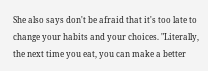She also says don't be afraid that it's too late to change your habits and your choices. "Literally, the next time you eat, you can make a better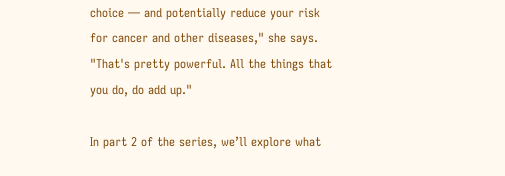choice — and potentially reduce your risk for cancer and other diseases," she says. "That's pretty powerful. All the things that you do, do add up."

In part 2 of the series, we’ll explore what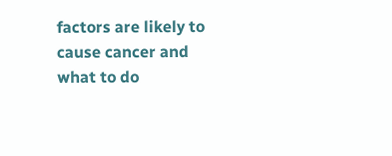factors are likely to cause cancer and what to do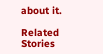about it.

Related Stories